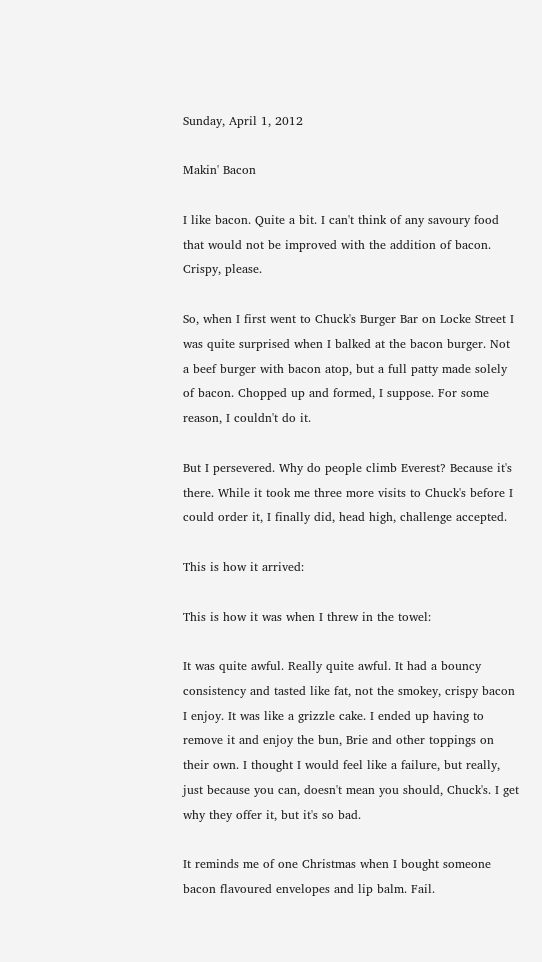Sunday, April 1, 2012

Makin' Bacon

I like bacon. Quite a bit. I can't think of any savoury food that would not be improved with the addition of bacon. Crispy, please.

So, when I first went to Chuck's Burger Bar on Locke Street I was quite surprised when I balked at the bacon burger. Not a beef burger with bacon atop, but a full patty made solely of bacon. Chopped up and formed, I suppose. For some reason, I couldn't do it.

But I persevered. Why do people climb Everest? Because it's there. While it took me three more visits to Chuck's before I could order it, I finally did, head high, challenge accepted.

This is how it arrived:

This is how it was when I threw in the towel:

It was quite awful. Really quite awful. It had a bouncy consistency and tasted like fat, not the smokey, crispy bacon I enjoy. It was like a grizzle cake. I ended up having to remove it and enjoy the bun, Brie and other toppings on their own. I thought I would feel like a failure, but really, just because you can, doesn't mean you should, Chuck's. I get why they offer it, but it's so bad.

It reminds me of one Christmas when I bought someone bacon flavoured envelopes and lip balm. Fail.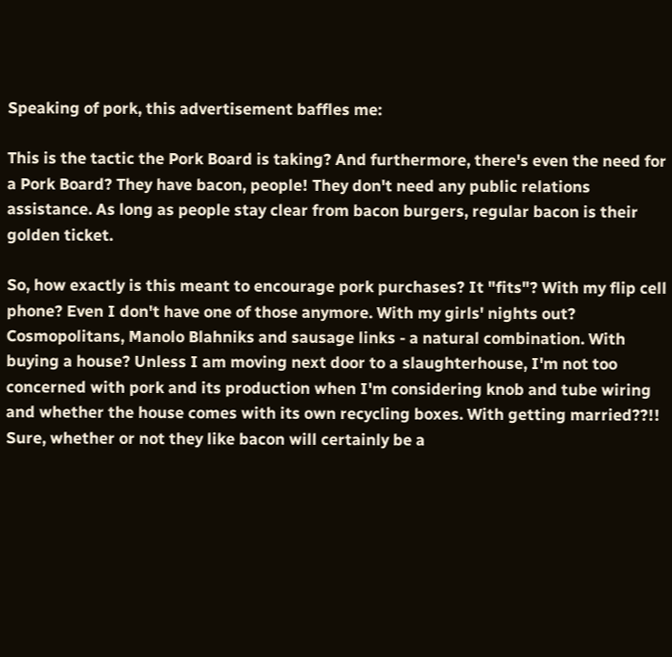Speaking of pork, this advertisement baffles me:

This is the tactic the Pork Board is taking? And furthermore, there's even the need for a Pork Board? They have bacon, people! They don't need any public relations assistance. As long as people stay clear from bacon burgers, regular bacon is their golden ticket.

So, how exactly is this meant to encourage pork purchases? It "fits"? With my flip cell phone? Even I don't have one of those anymore. With my girls' nights out? Cosmopolitans, Manolo Blahniks and sausage links - a natural combination. With buying a house? Unless I am moving next door to a slaughterhouse, I'm not too concerned with pork and its production when I'm considering knob and tube wiring and whether the house comes with its own recycling boxes. With getting married??!! Sure, whether or not they like bacon will certainly be a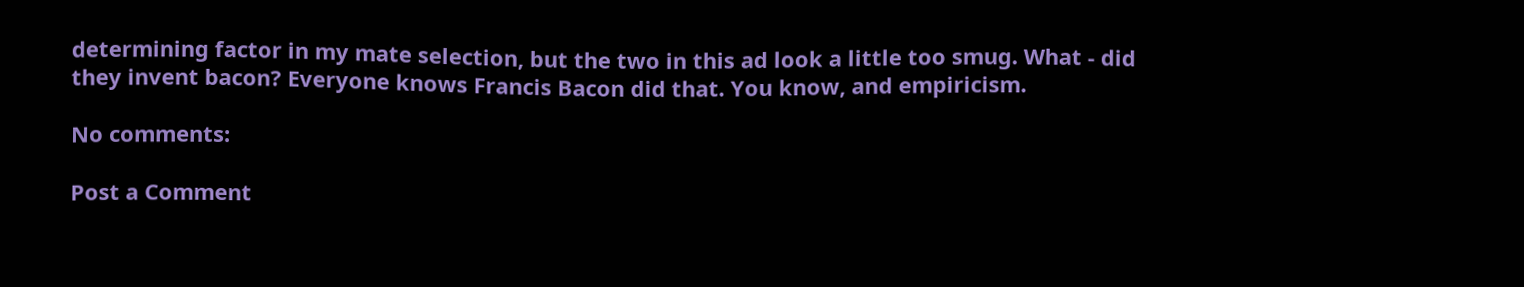determining factor in my mate selection, but the two in this ad look a little too smug. What - did they invent bacon? Everyone knows Francis Bacon did that. You know, and empiricism.

No comments:

Post a Comment